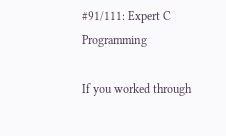#91/111: Expert C Programming

If you worked through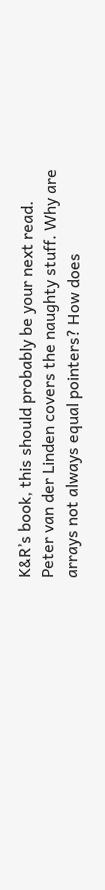K&R’s book, this should probably be your next read. Peter van der Linden covers the naughty stuff. Why are arrays not always equal pointers? How does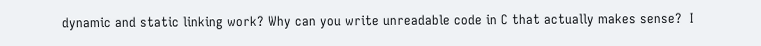dynamic and static linking work? Why can you write unreadable code in C that actually makes sense?  I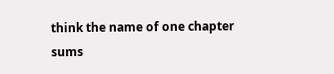think the name of one chapter sums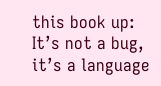this book up: It’s not a bug, it’s a language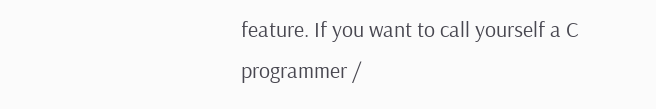feature. If you want to call yourself a C programmer /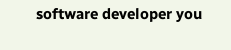software developer you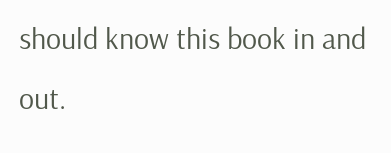should know this book in and out.